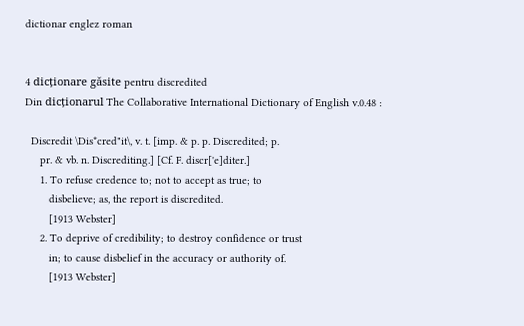dictionar englez roman


4 dicționare găsite pentru discredited
Din dicționarul The Collaborative International Dictionary of English v.0.48 :

  Discredit \Dis*cred"it\, v. t. [imp. & p. p. Discredited; p.
     pr. & vb. n. Discrediting.] [Cf. F. discr['e]diter.]
     1. To refuse credence to; not to accept as true; to
        disbelieve; as, the report is discredited.
        [1913 Webster]
     2. To deprive of credibility; to destroy confidence or trust
        in; to cause disbelief in the accuracy or authority of.
        [1913 Webster]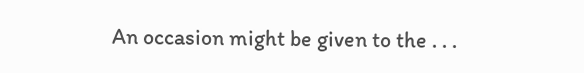An occasion might be given to the . . .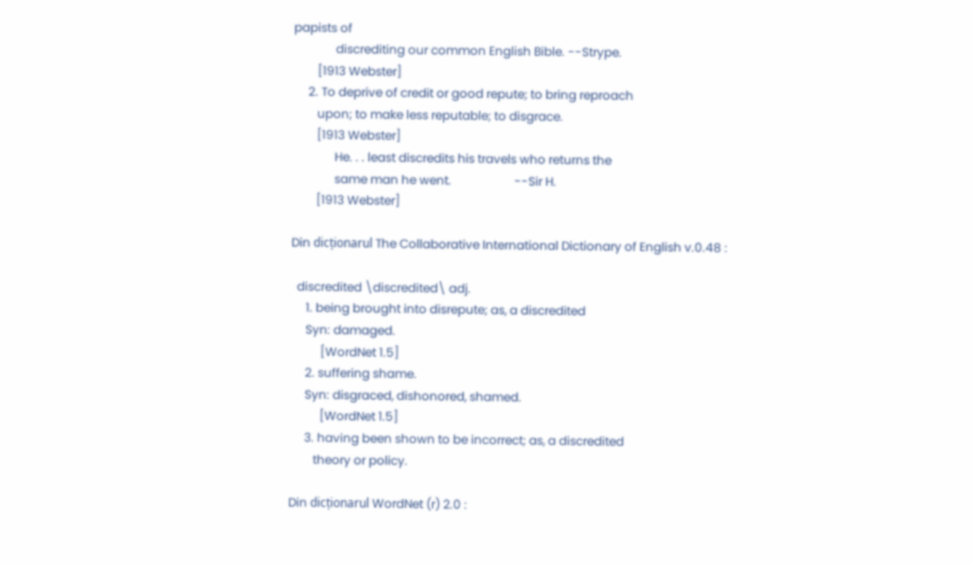papists of
              discrediting our common English Bible. --Strype.
        [1913 Webster]
     2. To deprive of credit or good repute; to bring reproach
        upon; to make less reputable; to disgrace.
        [1913 Webster]
              He. . . least discredits his travels who returns the
              same man he went.                     --Sir H.
        [1913 Webster]

Din dicționarul The Collaborative International Dictionary of English v.0.48 :

  discredited \discredited\ adj.
     1. being brought into disrepute; as, a discredited
     Syn: damaged.
          [WordNet 1.5]
     2. suffering shame.
     Syn: disgraced, dishonored, shamed.
          [WordNet 1.5]
     3. having been shown to be incorrect; as, a discredited
        theory or policy.

Din dicționarul WordNet (r) 2.0 :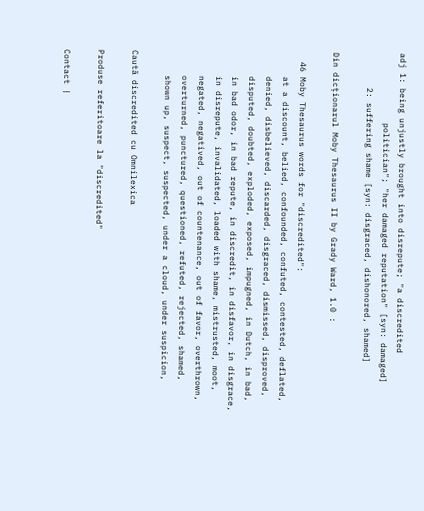adj 1: being unjustly brought into disrepute; "a discredited
              politician"; "her damaged reputation" [syn: damaged]
       2: suffering shame [syn: disgraced, dishonored, shamed]

Din dicționarul Moby Thesaurus II by Grady Ward, 1.0 :

  46 Moby Thesaurus words for "discredited":
     at a discount, belied, confounded, confuted, contested, deflated,
     denied, disbelieved, discarded, disgraced, dismissed, disproved,
     disputed, doubted, exploded, exposed, impugned, in Dutch, in bad,
     in bad odor, in bad repute, in discredit, in disfavor, in disgrace,
     in disrepute, invalidated, loaded with shame, mistrusted, moot,
     negated, negatived, out of countenance, out of favor, overthrown,
     overturned, punctured, questioned, refuted, rejected, shamed,
     shown up, suspect, suspected, under a cloud, under suspicion,

Caută discredited cu Omnilexica

Produse referitoare la "discredited"

Contact |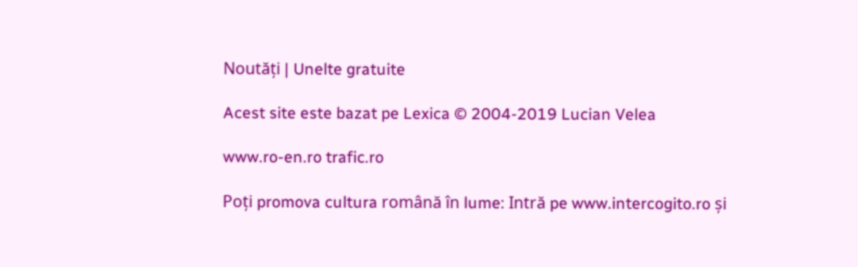Noutăți | Unelte gratuite

Acest site este bazat pe Lexica © 2004-2019 Lucian Velea

www.ro-en.ro trafic.ro

Poți promova cultura română în lume: Intră pe www.intercogito.ro și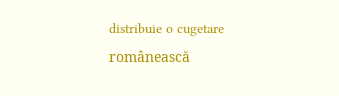distribuie o cugetare românească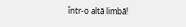într-o altă limbă!